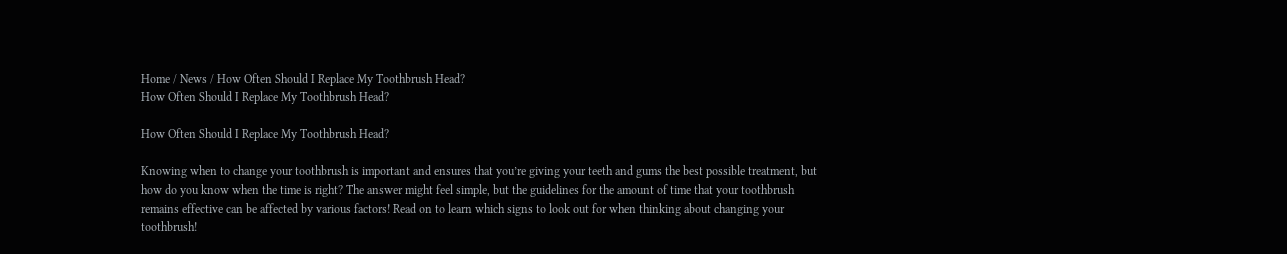Home / News / How Often Should I Replace My Toothbrush Head?
How Often Should I Replace My Toothbrush Head?

How Often Should I Replace My Toothbrush Head?

Knowing when to change your toothbrush is important and ensures that you’re giving your teeth and gums the best possible treatment, but how do you know when the time is right? The answer might feel simple, but the guidelines for the amount of time that your toothbrush remains effective can be affected by various factors! Read on to learn which signs to look out for when thinking about changing your toothbrush!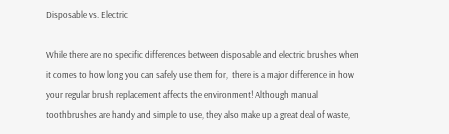Disposable vs. Electric

While there are no specific differences between disposable and electric brushes when it comes to how long you can safely use them for,  there is a major difference in how your regular brush replacement affects the environment! Although manual toothbrushes are handy and simple to use, they also make up a great deal of waste,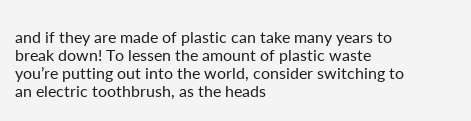and if they are made of plastic can take many years to break down! To lessen the amount of plastic waste you’re putting out into the world, consider switching to an electric toothbrush, as the heads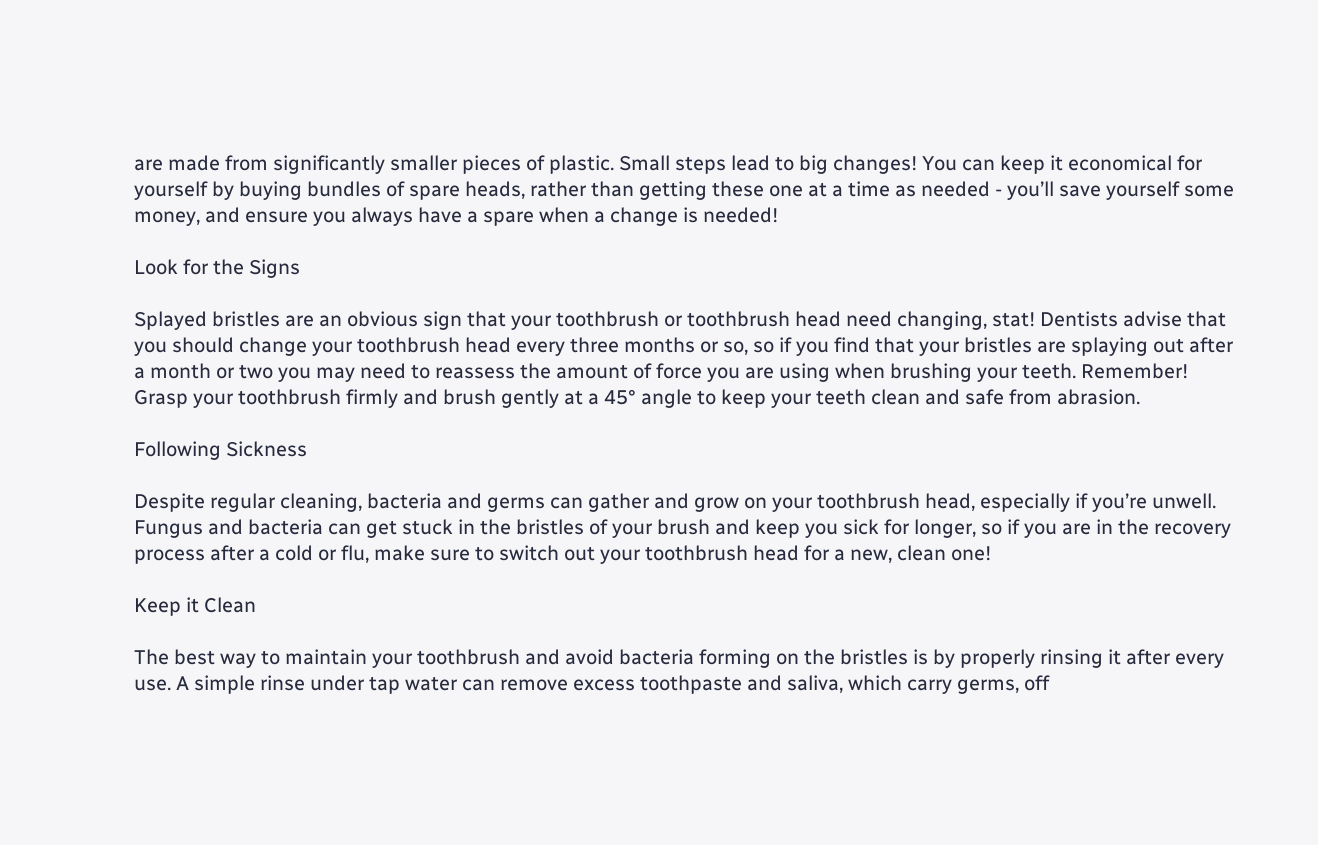are made from significantly smaller pieces of plastic. Small steps lead to big changes! You can keep it economical for yourself by buying bundles of spare heads, rather than getting these one at a time as needed - you’ll save yourself some money, and ensure you always have a spare when a change is needed!

Look for the Signs

Splayed bristles are an obvious sign that your toothbrush or toothbrush head need changing, stat! Dentists advise that you should change your toothbrush head every three months or so, so if you find that your bristles are splaying out after a month or two you may need to reassess the amount of force you are using when brushing your teeth. Remember! Grasp your toothbrush firmly and brush gently at a 45° angle to keep your teeth clean and safe from abrasion.

Following Sickness

Despite regular cleaning, bacteria and germs can gather and grow on your toothbrush head, especially if you’re unwell. Fungus and bacteria can get stuck in the bristles of your brush and keep you sick for longer, so if you are in the recovery process after a cold or flu, make sure to switch out your toothbrush head for a new, clean one!

Keep it Clean

The best way to maintain your toothbrush and avoid bacteria forming on the bristles is by properly rinsing it after every use. A simple rinse under tap water can remove excess toothpaste and saliva, which carry germs, off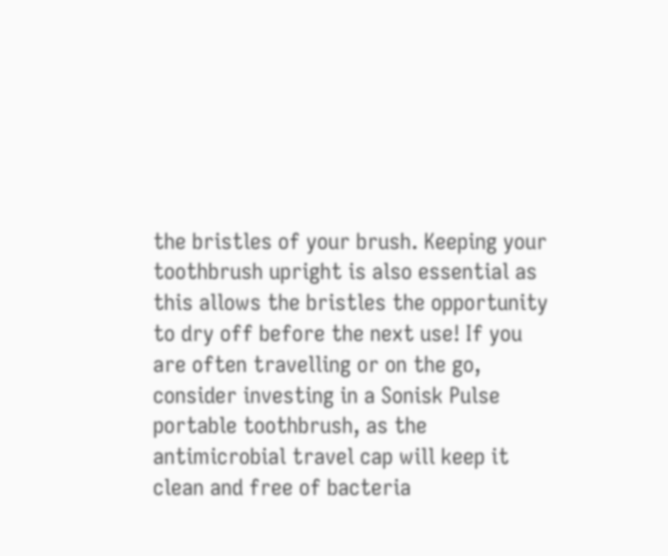the bristles of your brush. Keeping your toothbrush upright is also essential as this allows the bristles the opportunity to dry off before the next use! If you are often travelling or on the go, consider investing in a Sonisk Pulse portable toothbrush, as the antimicrobial travel cap will keep it clean and free of bacteria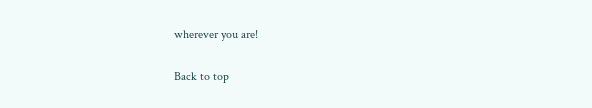wherever you are!

Back to top